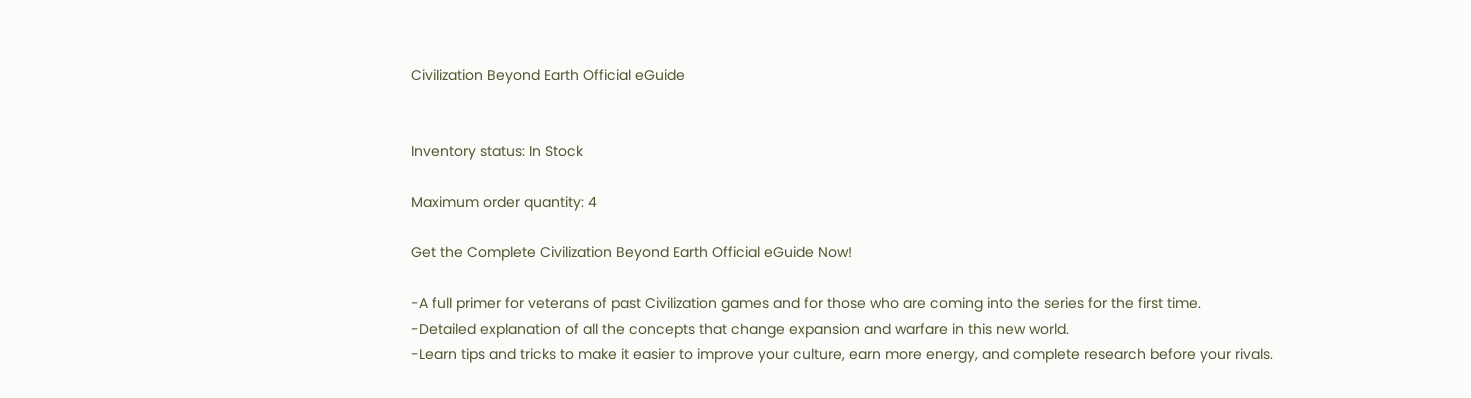Civilization Beyond Earth Official eGuide


Inventory status: In Stock

Maximum order quantity: 4

Get the Complete Civilization Beyond Earth Official eGuide Now!

-A full primer for veterans of past Civilization games and for those who are coming into the series for the first time.
-Detailed explanation of all the concepts that change expansion and warfare in this new world.
-Learn tips and tricks to make it easier to improve your culture, earn more energy, and complete research before your rivals.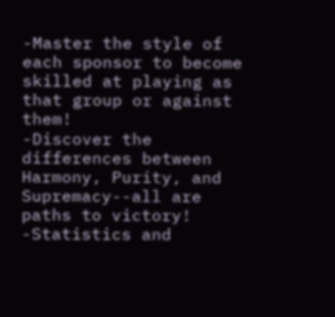-Master the style of each sponsor to become skilled at playing as that group or against them!
-Discover the differences between Harmony, Purity, and Supremacy--all are paths to victory!
-Statistics and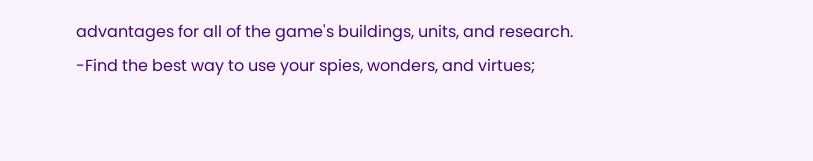advantages for all of the game's buildings, units, and research.
-Find the best way to use your spies, wonders, and virtues;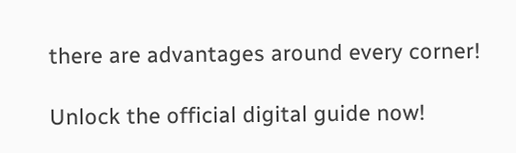there are advantages around every corner!

Unlock the official digital guide now!